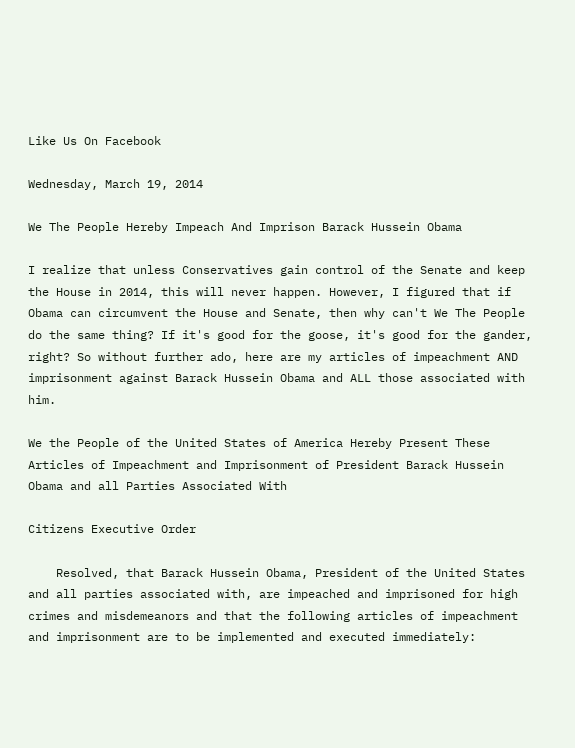Like Us On Facebook

Wednesday, March 19, 2014

We The People Hereby Impeach And Imprison Barack Hussein Obama

I realize that unless Conservatives gain control of the Senate and keep the House in 2014, this will never happen. However, I figured that if Obama can circumvent the House and Senate, then why can't We The People do the same thing? If it's good for the goose, it's good for the gander, right? So without further ado, here are my articles of impeachment AND imprisonment against Barack Hussein Obama and ALL those associated with him.

We the People of the United States of America Hereby Present These Articles of Impeachment and Imprisonment of President Barack Hussein Obama and all Parties Associated With

Citizens Executive Order

    Resolved, that Barack Hussein Obama, President of the United States and all parties associated with, are impeached and imprisoned for high crimes and misdemeanors and that the following articles of impeachment and imprisonment are to be implemented and executed immediately: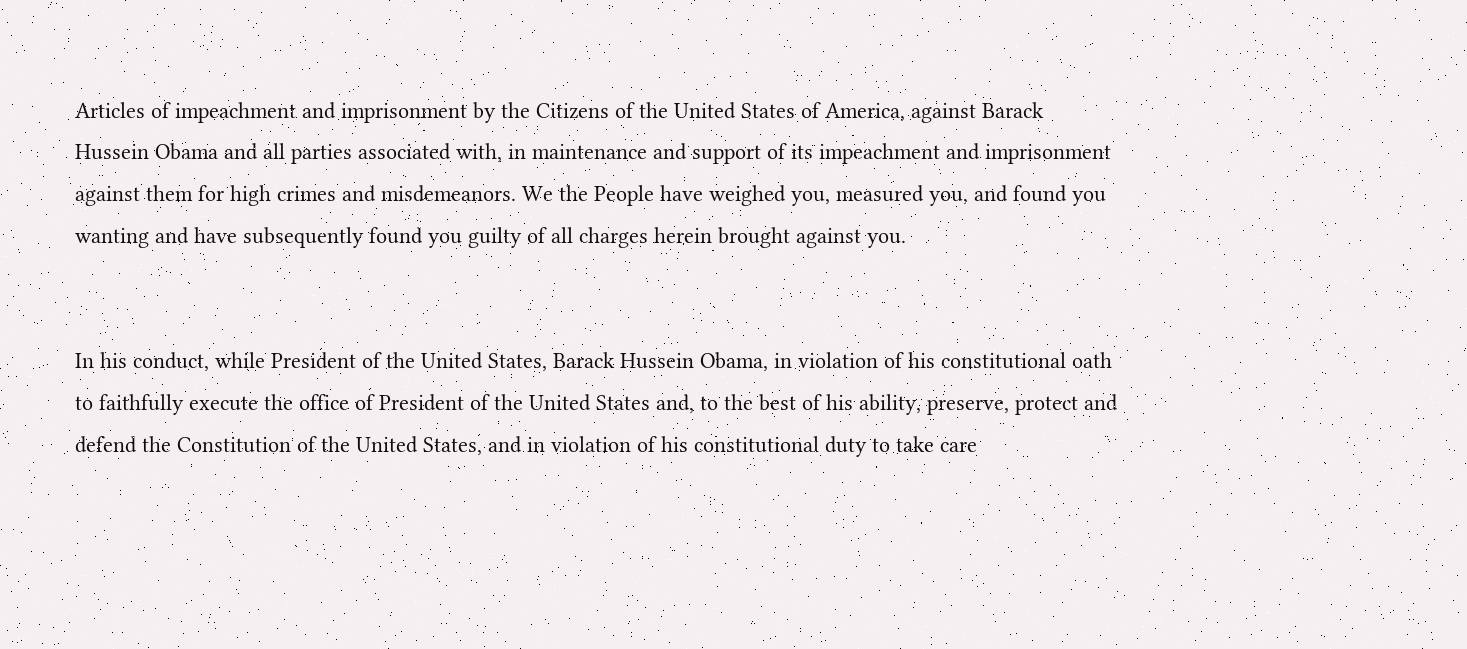Articles of impeachment and imprisonment by the Citizens of the United States of America, against Barack Hussein Obama and all parties associated with, in maintenance and support of its impeachment and imprisonment against them for high crimes and misdemeanors. We the People have weighed you, measured you, and found you wanting and have subsequently found you guilty of all charges herein brought against you.


In his conduct, while President of the United States, Barack Hussein Obama, in violation of his constitutional oath to faithfully execute the office of President of the United States and, to the best of his ability, preserve, protect and defend the Constitution of the United States, and in violation of his constitutional duty to take care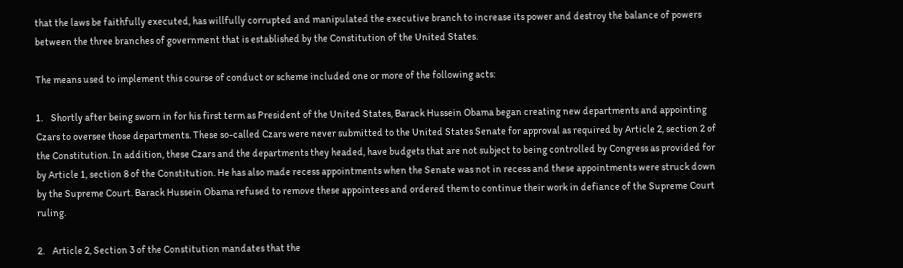that the laws be faithfully executed, has willfully corrupted and manipulated the executive branch to increase its power and destroy the balance of powers between the three branches of government that is established by the Constitution of the United States.

The means used to implement this course of conduct or scheme included one or more of the following acts:

1.    Shortly after being sworn in for his first term as President of the United States, Barack Hussein Obama began creating new departments and appointing Czars to oversee those departments. These so-called Czars were never submitted to the United States Senate for approval as required by Article 2, section 2 of the Constitution. In addition, these Czars and the departments they headed, have budgets that are not subject to being controlled by Congress as provided for by Article 1, section 8 of the Constitution. He has also made recess appointments when the Senate was not in recess and these appointments were struck down by the Supreme Court. Barack Hussein Obama refused to remove these appointees and ordered them to continue their work in defiance of the Supreme Court ruling.

2.    Article 2, Section 3 of the Constitution mandates that the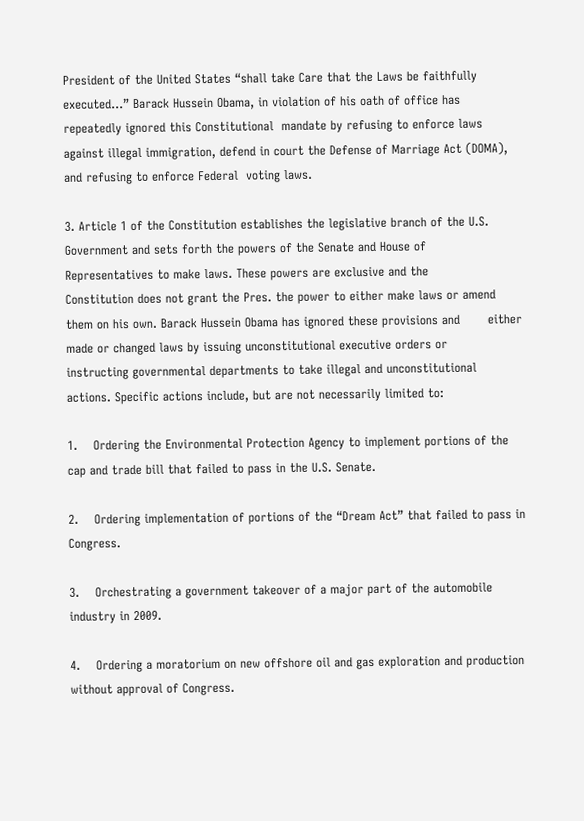President of the United States “shall take Care that the Laws be faithfully executed…” Barack Hussein Obama, in violation of his oath of office has repeatedly ignored this Constitutional  mandate by refusing to enforce laws against illegal immigration, defend in court the Defense of Marriage Act (DOMA), and refusing to enforce Federal  voting laws.

3. Article 1 of the Constitution establishes the legislative branch of the U.S.           Government and sets forth the powers of the Senate and House of           Representatives to make laws. These powers are exclusive and the           Constitution does not grant the Pres. the power to either make laws or amend          them on his own. Barack Hussein Obama has ignored these provisions and       either made or changed laws by issuing unconstitutional executive orders or          instructing governmental departments to take illegal and unconstitutional         actions. Specific actions include, but are not necessarily limited to:

1.    Ordering the Environmental Protection Agency to implement portions of the cap and trade bill that failed to pass in the U.S. Senate.

2.    Ordering implementation of portions of the “Dream Act” that failed to pass in Congress.

3.    Orchestrating a government takeover of a major part of the automobile industry in 2009.

4.    Ordering a moratorium on new offshore oil and gas exploration and production without approval of Congress.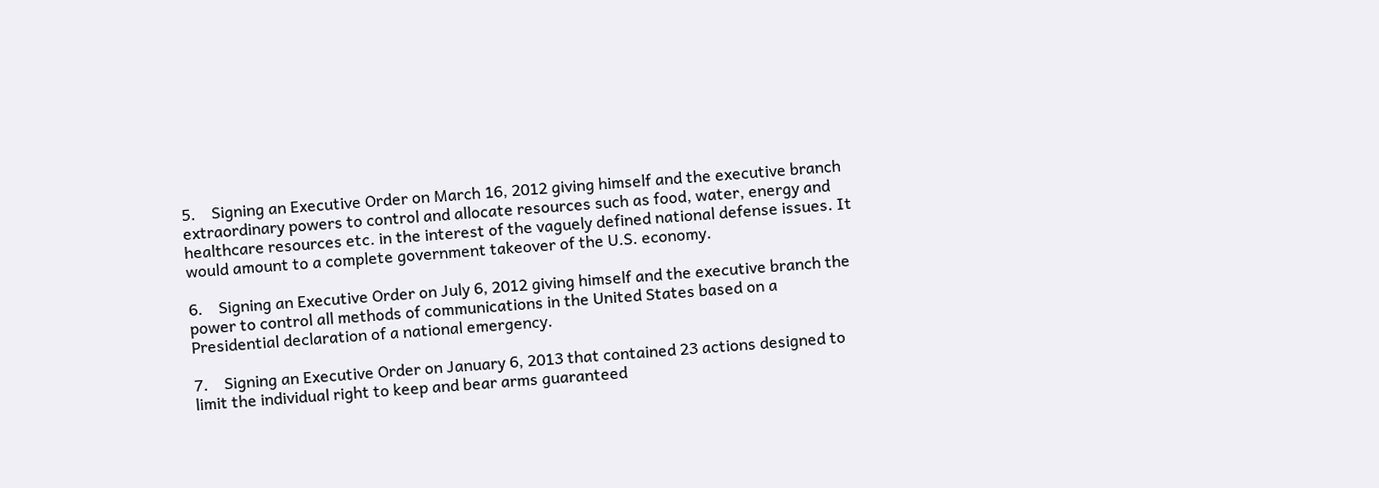5.    Signing an Executive Order on March 16, 2012 giving himself and the executive branch extraordinary powers to control and allocate resources such as food, water, energy and healthcare resources etc. in the interest of the vaguely defined national defense issues. It would amount to a complete government takeover of the U.S. economy.

6.    Signing an Executive Order on July 6, 2012 giving himself and the executive branch the power to control all methods of communications in the United States based on a Presidential declaration of a national emergency.

7.    Signing an Executive Order on January 6, 2013 that contained 23 actions designed to limit the individual right to keep and bear arms guaranteed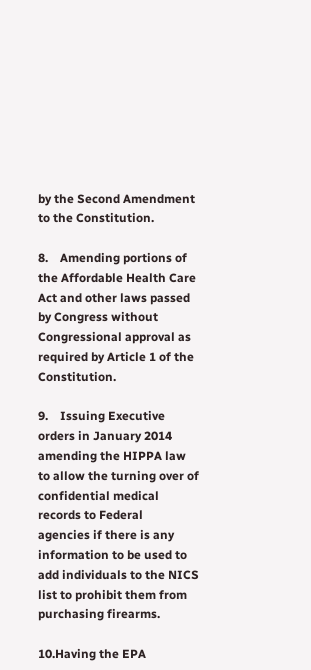by the Second Amendment to the Constitution.

8.    Amending portions of the Affordable Health Care Act and other laws passed by Congress without Congressional approval as required by Article 1 of the Constitution.

9.    Issuing Executive orders in January 2014 amending the HIPPA law to allow the turning over of confidential medical records to Federal  agencies if there is any information to be used to add individuals to the NICS list to prohibit them from purchasing firearms.

10.Having the EPA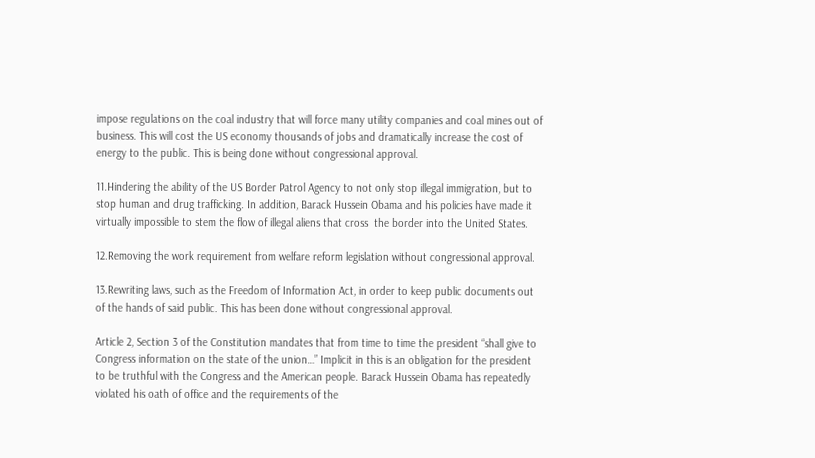impose regulations on the coal industry that will force many utility companies and coal mines out of business. This will cost the US economy thousands of jobs and dramatically increase the cost of energy to the public. This is being done without congressional approval.

11.Hindering the ability of the US Border Patrol Agency to not only stop illegal immigration, but to stop human and drug trafficking. In addition, Barack Hussein Obama and his policies have made it virtually impossible to stem the flow of illegal aliens that cross  the border into the United States.

12.Removing the work requirement from welfare reform legislation without congressional approval.

13.Rewriting laws, such as the Freedom of Information Act, in order to keep public documents out of the hands of said public. This has been done without congressional approval.

Article 2, Section 3 of the Constitution mandates that from time to time the president “shall give to Congress information on the state of the union…” Implicit in this is an obligation for the president to be truthful with the Congress and the American people. Barack Hussein Obama has repeatedly violated his oath of office and the requirements of the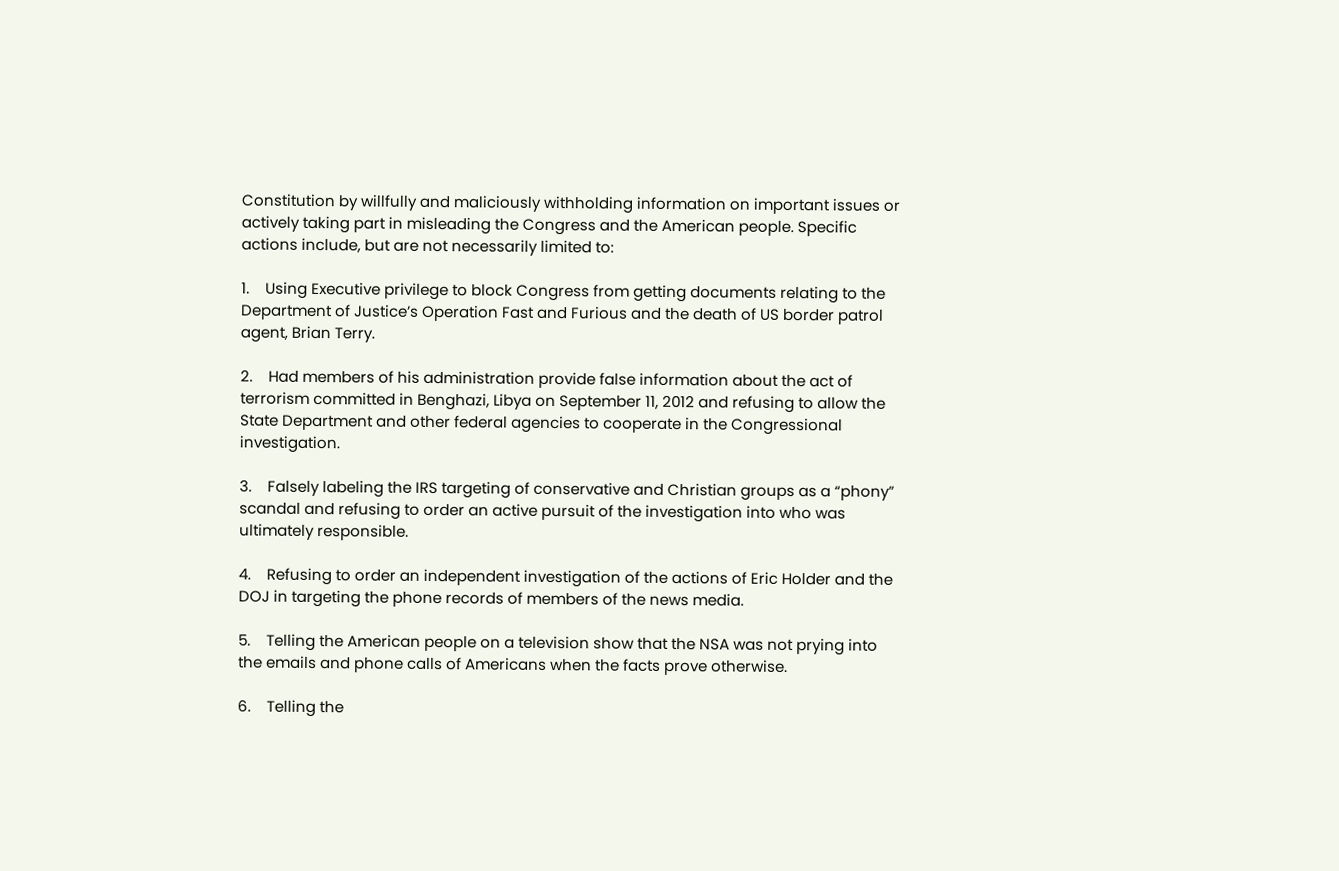Constitution by willfully and maliciously withholding information on important issues or actively taking part in misleading the Congress and the American people. Specific actions include, but are not necessarily limited to:

1.    Using Executive privilege to block Congress from getting documents relating to the Department of Justice’s Operation Fast and Furious and the death of US border patrol agent, Brian Terry.

2.    Had members of his administration provide false information about the act of terrorism committed in Benghazi, Libya on September 11, 2012 and refusing to allow the State Department and other federal agencies to cooperate in the Congressional investigation.

3.    Falsely labeling the IRS targeting of conservative and Christian groups as a “phony” scandal and refusing to order an active pursuit of the investigation into who was ultimately responsible.

4.    Refusing to order an independent investigation of the actions of Eric Holder and the DOJ in targeting the phone records of members of the news media.

5.    Telling the American people on a television show that the NSA was not prying into the emails and phone calls of Americans when the facts prove otherwise.

6.    Telling the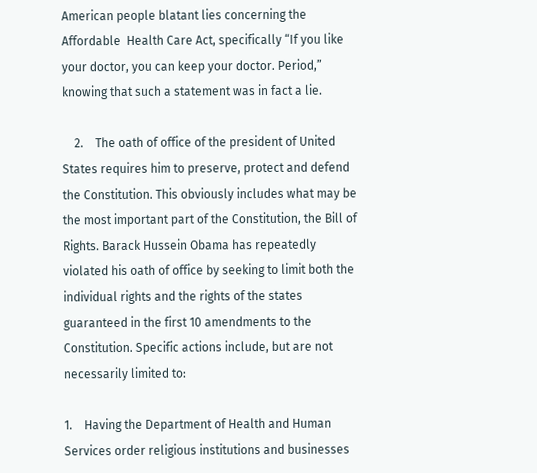American people blatant lies concerning the Affordable  Health Care Act, specifically “If you like your doctor, you can keep your doctor. Period,” knowing that such a statement was in fact a lie.

    2.    The oath of office of the president of United States requires him to preserve, protect and defend the Constitution. This obviously includes what may be the most important part of the Constitution, the Bill of Rights. Barack Hussein Obama has repeatedly violated his oath of office by seeking to limit both the individual rights and the rights of the states guaranteed in the first 10 amendments to the Constitution. Specific actions include, but are not necessarily limited to:

1.    Having the Department of Health and Human Services order religious institutions and businesses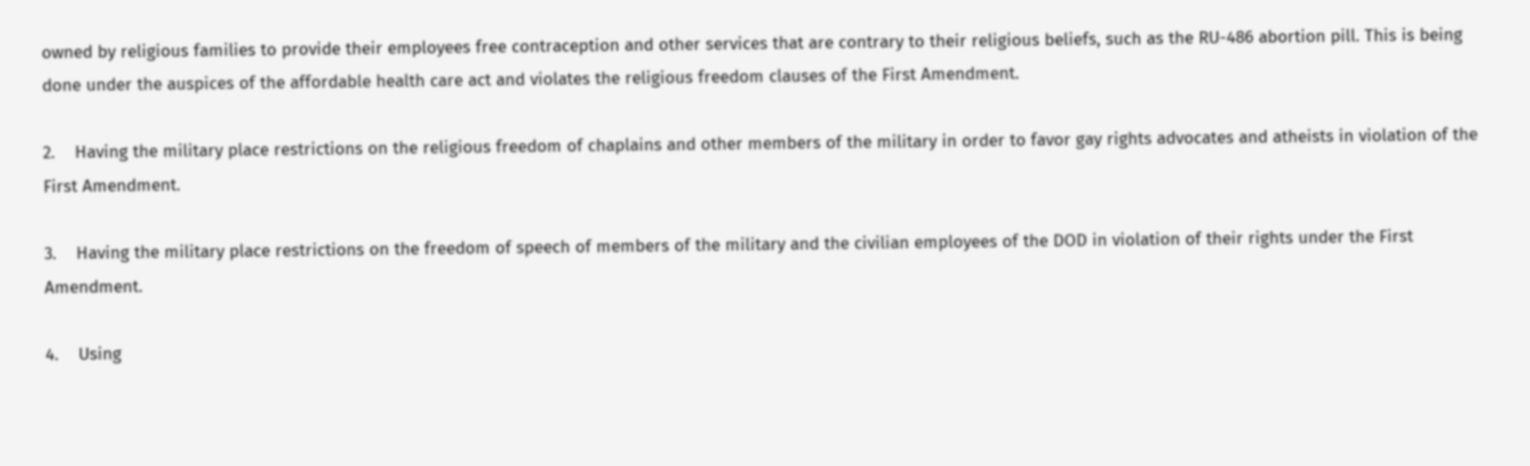owned by religious families to provide their employees free contraception and other services that are contrary to their religious beliefs, such as the RU-486 abortion pill. This is being done under the auspices of the affordable health care act and violates the religious freedom clauses of the First Amendment.

2.    Having the military place restrictions on the religious freedom of chaplains and other members of the military in order to favor gay rights advocates and atheists in violation of the First Amendment.

3.    Having the military place restrictions on the freedom of speech of members of the military and the civilian employees of the DOD in violation of their rights under the First Amendment.

4.    Using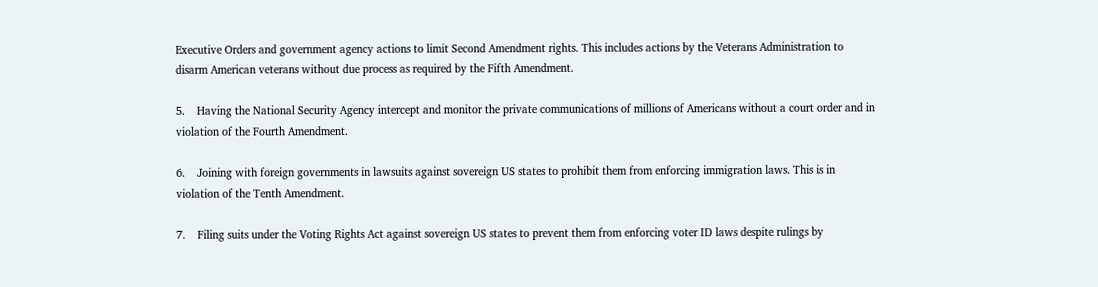Executive Orders and government agency actions to limit Second Amendment rights. This includes actions by the Veterans Administration to disarm American veterans without due process as required by the Fifth Amendment.

5.    Having the National Security Agency intercept and monitor the private communications of millions of Americans without a court order and in violation of the Fourth Amendment.

6.    Joining with foreign governments in lawsuits against sovereign US states to prohibit them from enforcing immigration laws. This is in violation of the Tenth Amendment.

7.    Filing suits under the Voting Rights Act against sovereign US states to prevent them from enforcing voter ID laws despite rulings by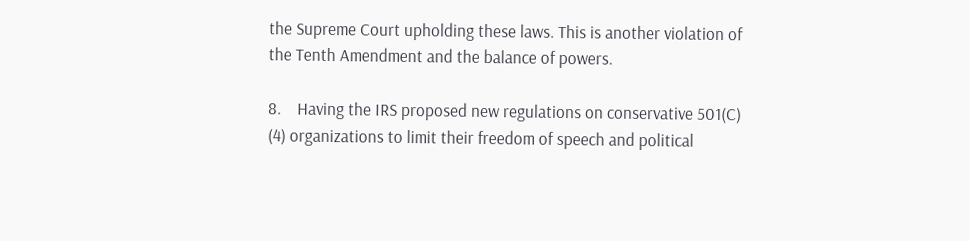the Supreme Court upholding these laws. This is another violation of the Tenth Amendment and the balance of powers.

8.    Having the IRS proposed new regulations on conservative 501(C) (4) organizations to limit their freedom of speech and political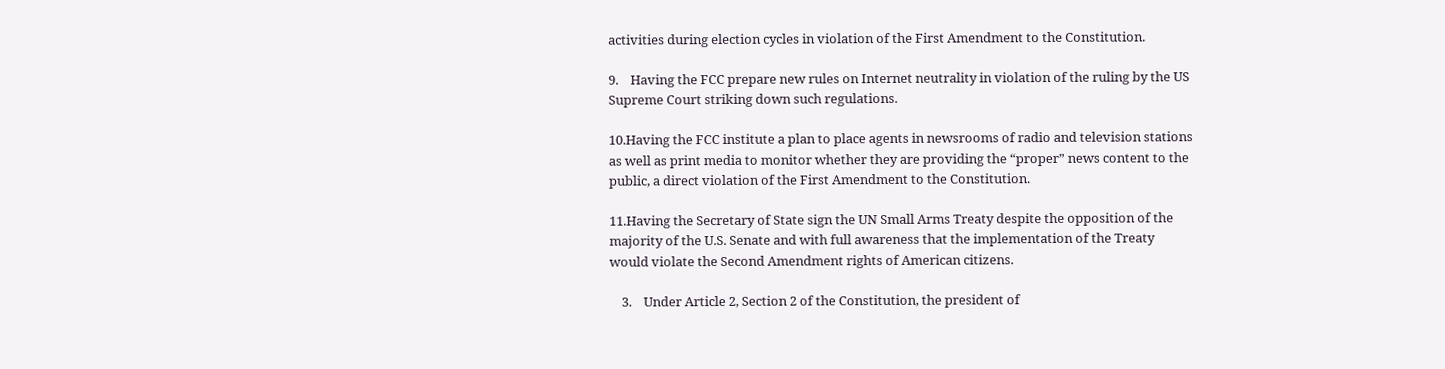activities during election cycles in violation of the First Amendment to the Constitution.

9.    Having the FCC prepare new rules on Internet neutrality in violation of the ruling by the US Supreme Court striking down such regulations.

10.Having the FCC institute a plan to place agents in newsrooms of radio and television stations as well as print media to monitor whether they are providing the “proper” news content to the public, a direct violation of the First Amendment to the Constitution.

11.Having the Secretary of State sign the UN Small Arms Treaty despite the opposition of the majority of the U.S. Senate and with full awareness that the implementation of the Treaty would violate the Second Amendment rights of American citizens.

    3.    Under Article 2, Section 2 of the Constitution, the president of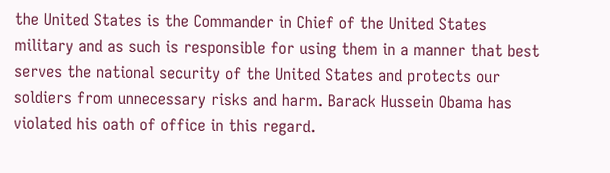the United States is the Commander in Chief of the United States military and as such is responsible for using them in a manner that best serves the national security of the United States and protects our soldiers from unnecessary risks and harm. Barack Hussein Obama has violated his oath of office in this regard.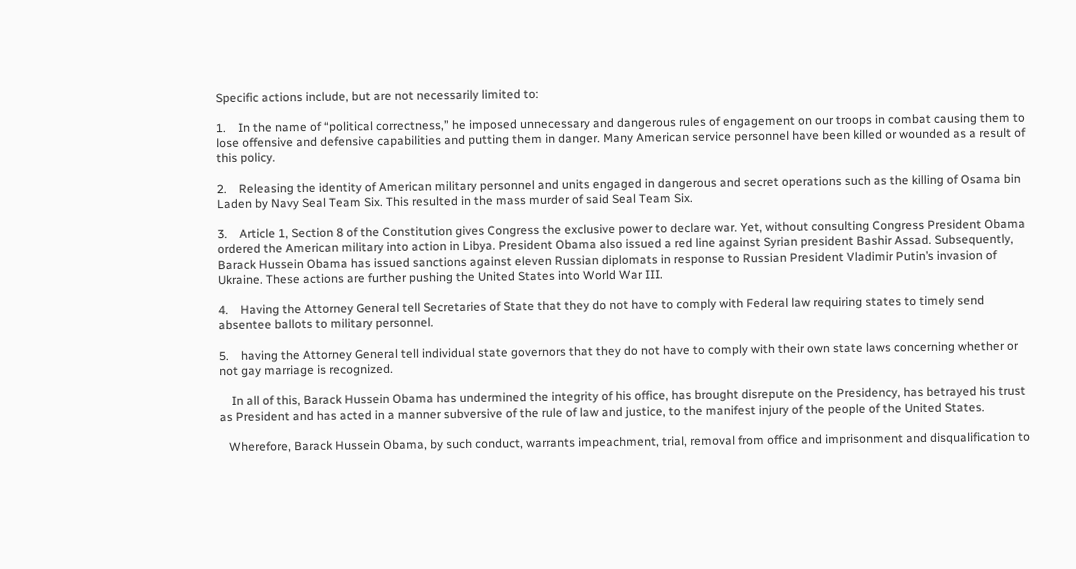Specific actions include, but are not necessarily limited to:

1.    In the name of “political correctness,” he imposed unnecessary and dangerous rules of engagement on our troops in combat causing them to lose offensive and defensive capabilities and putting them in danger. Many American service personnel have been killed or wounded as a result of this policy.

2.    Releasing the identity of American military personnel and units engaged in dangerous and secret operations such as the killing of Osama bin Laden by Navy Seal Team Six. This resulted in the mass murder of said Seal Team Six.

3.    Article 1, Section 8 of the Constitution gives Congress the exclusive power to declare war. Yet, without consulting Congress President Obama ordered the American military into action in Libya. President Obama also issued a red line against Syrian president Bashir Assad. Subsequently, Barack Hussein Obama has issued sanctions against eleven Russian diplomats in response to Russian President Vladimir Putin’s invasion of Ukraine. These actions are further pushing the United States into World War III.

4.    Having the Attorney General tell Secretaries of State that they do not have to comply with Federal law requiring states to timely send absentee ballots to military personnel.

5.    having the Attorney General tell individual state governors that they do not have to comply with their own state laws concerning whether or not gay marriage is recognized.

    In all of this, Barack Hussein Obama has undermined the integrity of his office, has brought disrepute on the Presidency, has betrayed his trust as President and has acted in a manner subversive of the rule of law and justice, to the manifest injury of the people of the United States.

   Wherefore, Barack Hussein Obama, by such conduct, warrants impeachment, trial, removal from office and imprisonment and disqualification to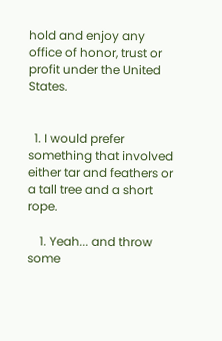hold and enjoy any office of honor, trust or profit under the United States.


  1. I would prefer something that involved either tar and feathers or a tall tree and a short rope.

    1. Yeah... and throw some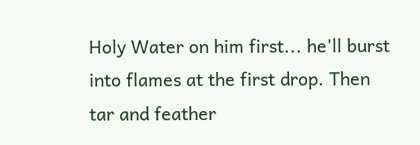Holy Water on him first... he'll burst into flames at the first drop. Then tar and feather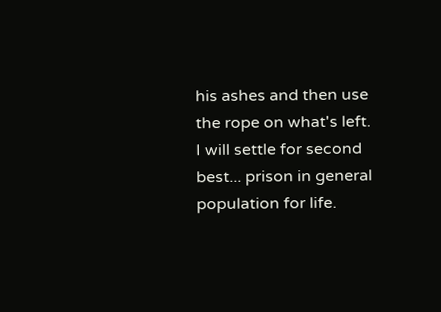his ashes and then use the rope on what's left. I will settle for second best... prison in general population for life.